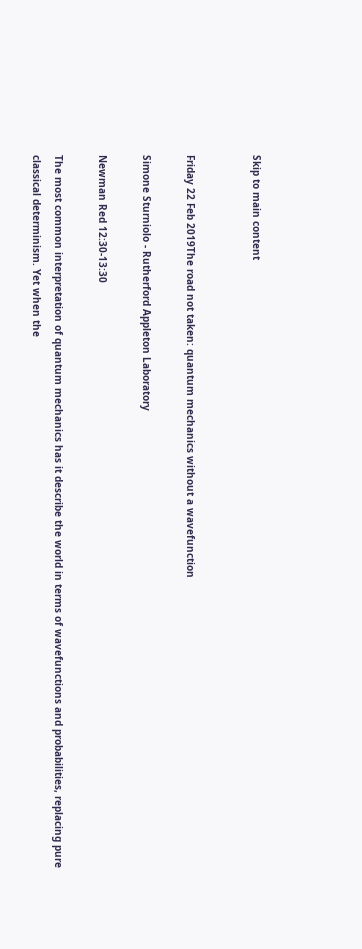Skip to main content


Friday 22 Feb 2019The road not taken: quantum mechanics without a wavefunction

Simone Sturniolo - Rutherford Appleton Laboratory

Newman Red 12:30-13:30

The most common interpretation of quantum mechanics has it describe the world in terms of wavefunctions and probabilities, replacing pure classical determinism. Yet when the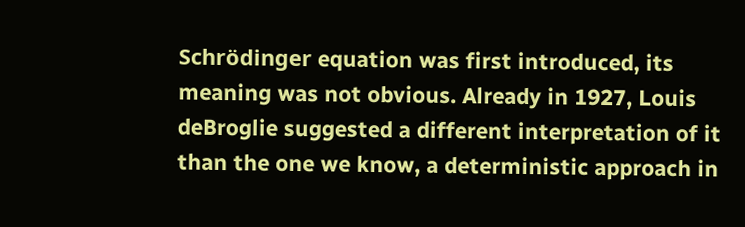Schrödinger equation was first introduced, its meaning was not obvious. Already in 1927, Louis deBroglie suggested a different interpretation of it than the one we know, a deterministic approach in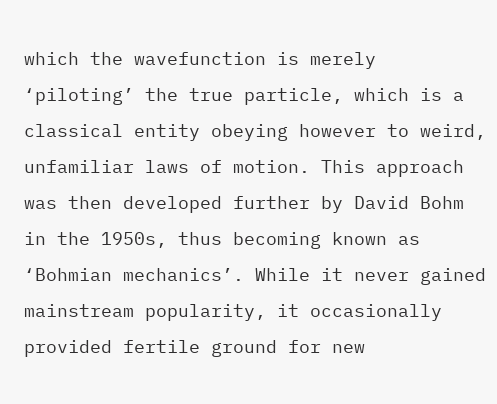which the wavefunction is merely ‘piloting’ the true particle, which is a classical entity obeying however to weird, unfamiliar laws of motion. This approach was then developed further by David Bohm in the 1950s, thus becoming known as ‘Bohmian mechanics’. While it never gained mainstream popularity, it occasionally provided fertile ground for new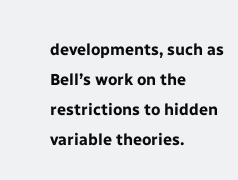developments, such as Bell’s work on the restrictions to hidden variable theories.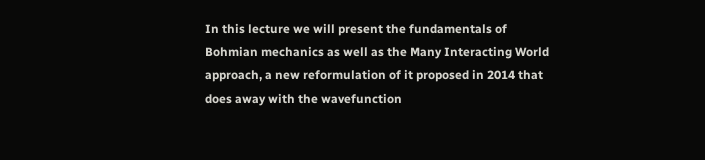In this lecture we will present the fundamentals of Bohmian mechanics as well as the Many Interacting World approach, a new reformulation of it proposed in 2014 that does away with the wavefunction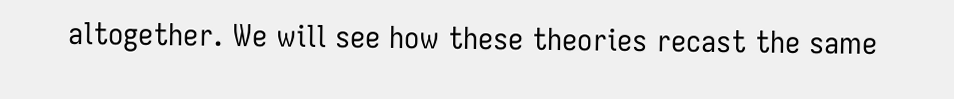altogether. We will see how these theories recast the same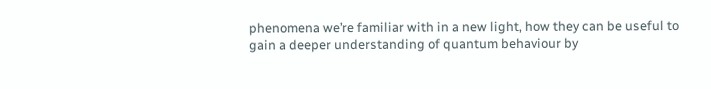phenomena we’re familiar with in a new light, how they can be useful to gain a deeper understanding of quantum behaviour by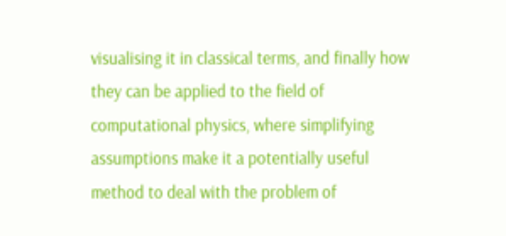visualising it in classical terms, and finally how they can be applied to the field of computational physics, where simplifying assumptions make it a potentially useful method to deal with the problem of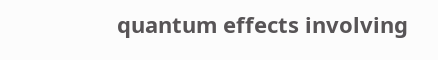quantum effects involving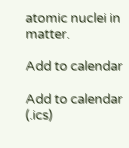atomic nuclei in matter.

Add to calendar

Add to calendar (.ics)